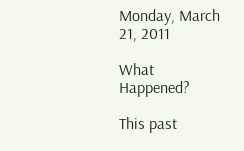Monday, March 21, 2011

What Happened?

This past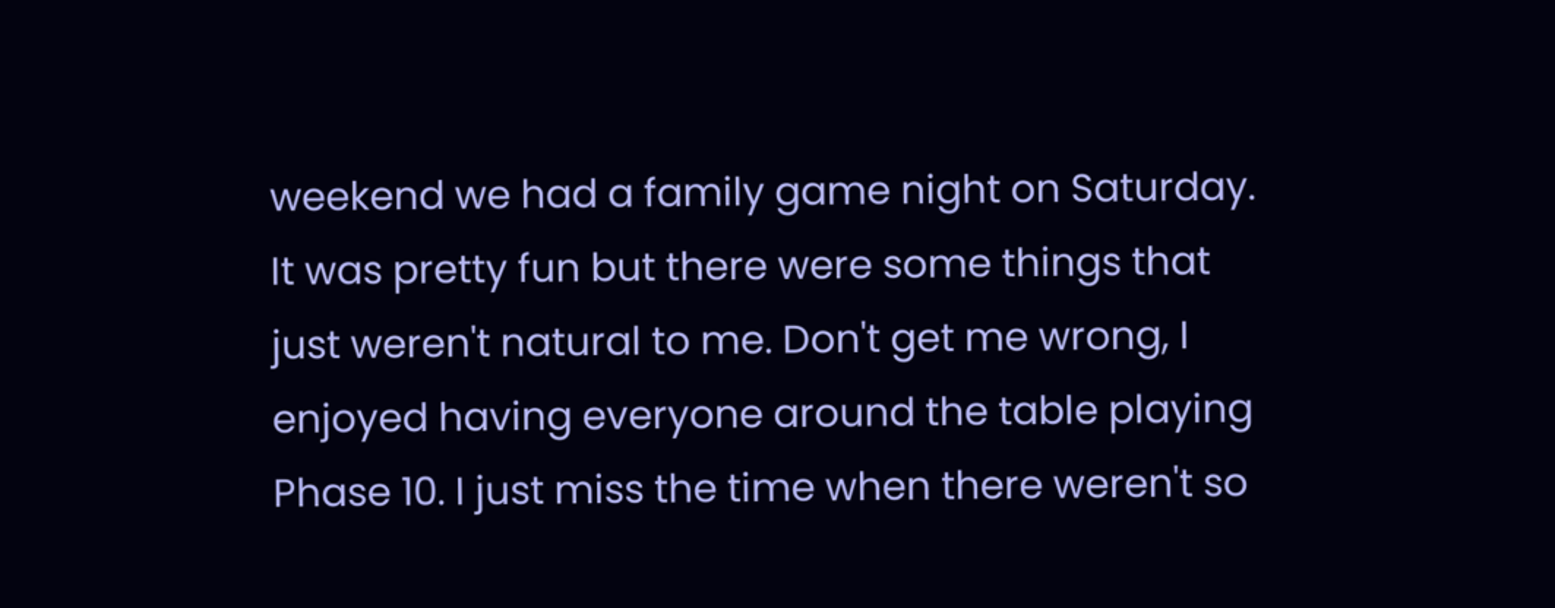weekend we had a family game night on Saturday. It was pretty fun but there were some things that just weren't natural to me. Don't get me wrong, I enjoyed having everyone around the table playing Phase 10. I just miss the time when there weren't so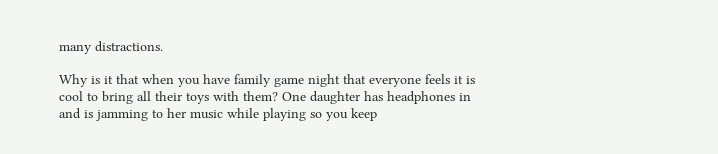many distractions.

Why is it that when you have family game night that everyone feels it is cool to bring all their toys with them? One daughter has headphones in and is jamming to her music while playing so you keep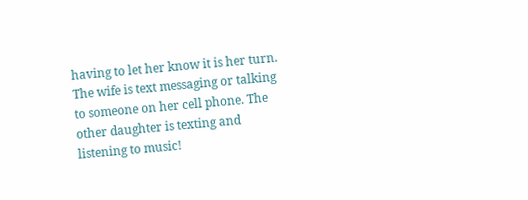having to let her know it is her turn. The wife is text messaging or talking to someone on her cell phone. The other daughter is texting and listening to music!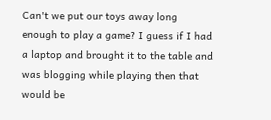Can't we put our toys away long enough to play a game? I guess if I had a laptop and brought it to the table and was blogging while playing then that would be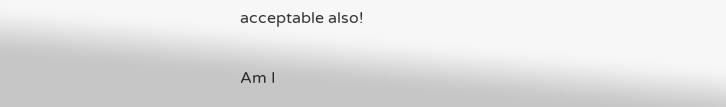acceptable also!

Am I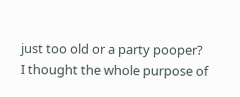just too old or a party pooper? I thought the whole purpose of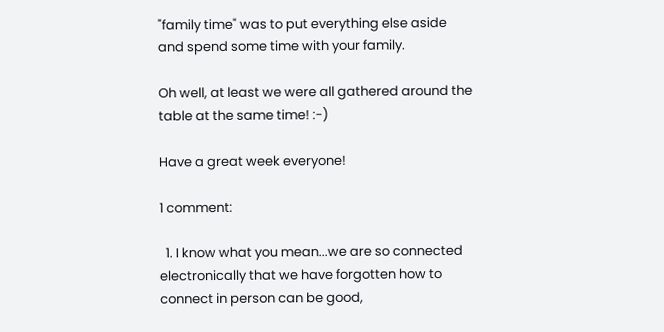"family time" was to put everything else aside and spend some time with your family.

Oh well, at least we were all gathered around the table at the same time! :-)

Have a great week everyone!

1 comment:

  1. I know what you mean...we are so connected electronically that we have forgotten how to connect in person can be good,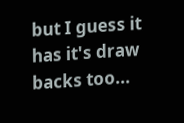but I guess it has it's draw backs too...